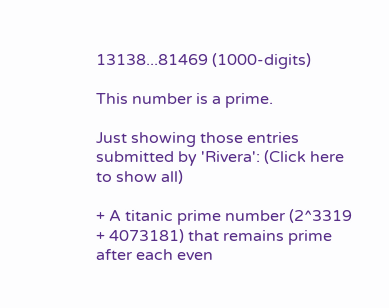13138...81469 (1000-digits)

This number is a prime.

Just showing those entries submitted by 'Rivera': (Click here to show all)

+ A titanic prime number (2^3319 + 4073181) that remains prime after each even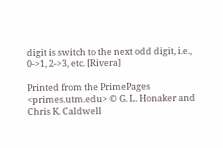digit is switch to the next odd digit, i.e., 0->1, 2->3, etc. [Rivera]

Printed from the PrimePages <primes.utm.edu> © G. L. Honaker and Chris K. Caldwell